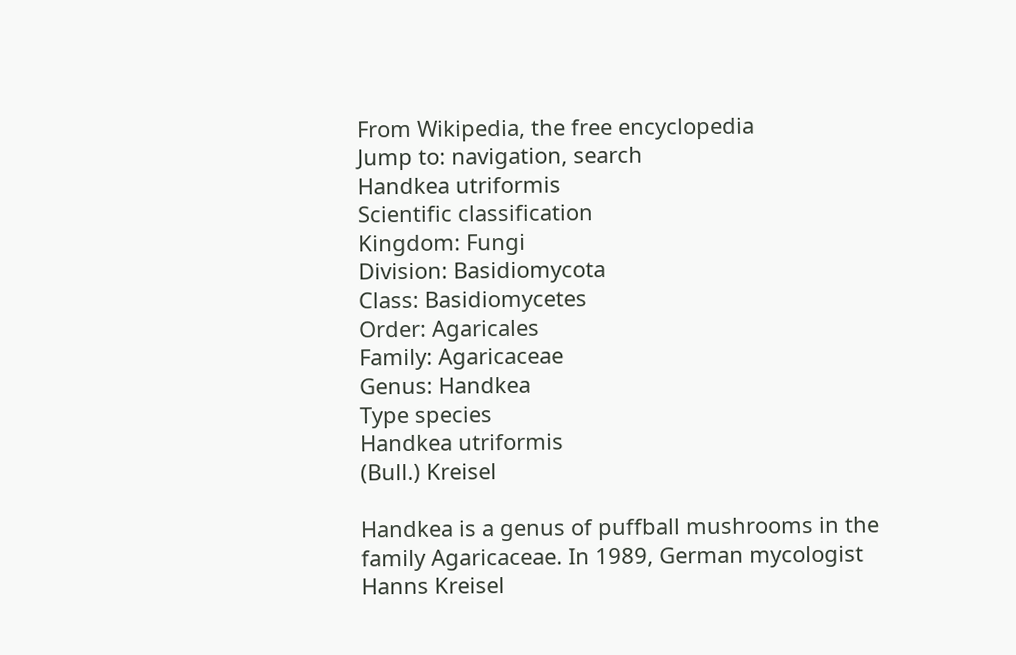From Wikipedia, the free encyclopedia
Jump to: navigation, search
Handkea utriformis
Scientific classification
Kingdom: Fungi
Division: Basidiomycota
Class: Basidiomycetes
Order: Agaricales
Family: Agaricaceae
Genus: Handkea
Type species
Handkea utriformis
(Bull.) Kreisel

Handkea is a genus of puffball mushrooms in the family Agaricaceae. In 1989, German mycologist Hanns Kreisel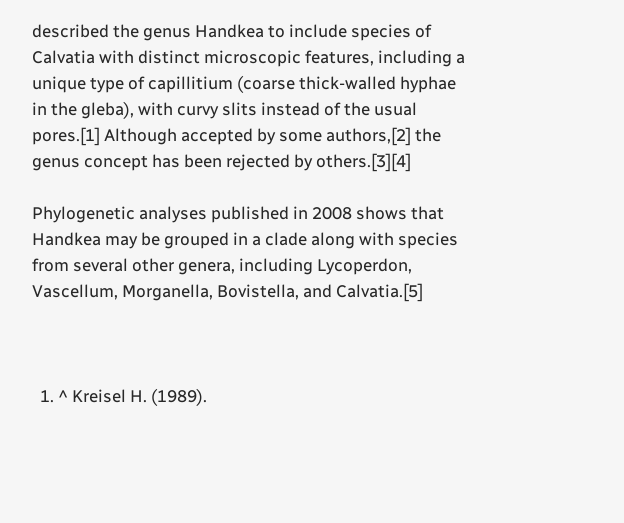described the genus Handkea to include species of Calvatia with distinct microscopic features, including a unique type of capillitium (coarse thick-walled hyphae in the gleba), with curvy slits instead of the usual pores.[1] Although accepted by some authors,[2] the genus concept has been rejected by others.[3][4]

Phylogenetic analyses published in 2008 shows that Handkea may be grouped in a clade along with species from several other genera, including Lycoperdon, Vascellum, Morganella, Bovistella, and Calvatia.[5]



  1. ^ Kreisel H. (1989).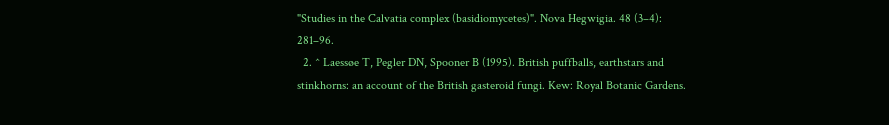"Studies in the Calvatia complex (basidiomycetes)". Nova Hegwigia. 48 (3–4): 281–96.
  2. ^ Laessøe T, Pegler DN, Spooner B (1995). British puffballs, earthstars and stinkhorns: an account of the British gasteroid fungi. Kew: Royal Botanic Gardens.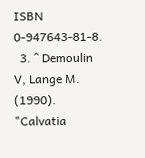ISBN 0-947643-81-8.
  3. ^ Demoulin V, Lange M. (1990). "Calvatia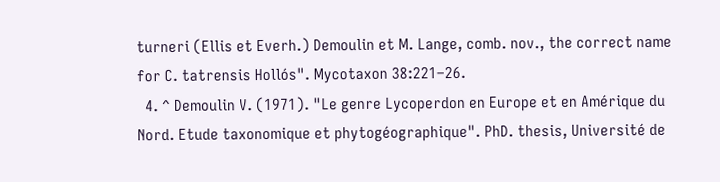turneri (Ellis et Everh.) Demoulin et M. Lange, comb. nov., the correct name for C. tatrensis Hollós". Mycotaxon 38:221–26.
  4. ^ Demoulin V. (1971). "Le genre Lycoperdon en Europe et en Amérique du Nord. Etude taxonomique et phytogéographique". PhD. thesis, Université de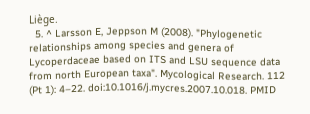Liège.
  5. ^ Larsson E, Jeppson M (2008). "Phylogenetic relationships among species and genera of Lycoperdaceae based on ITS and LSU sequence data from north European taxa". Mycological Research. 112 (Pt 1): 4–22. doi:10.1016/j.mycres.2007.10.018. PMID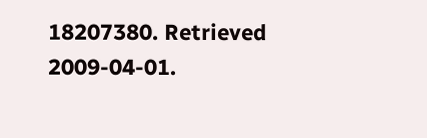18207380. Retrieved 2009-04-01.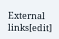External links[edit]